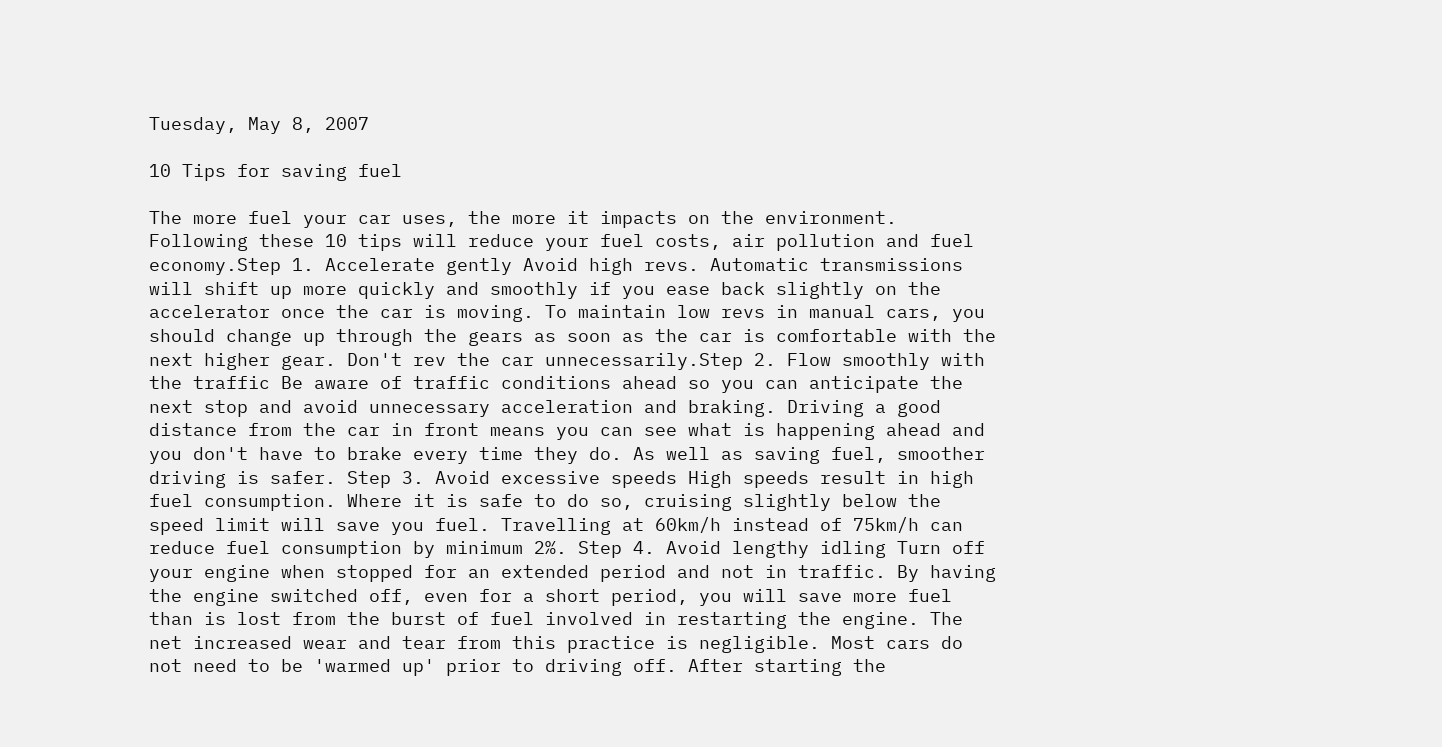Tuesday, May 8, 2007

10 Tips for saving fuel

The more fuel your car uses, the more it impacts on the environment. Following these 10 tips will reduce your fuel costs, air pollution and fuel economy.Step 1. Accelerate gently Avoid high revs. Automatic transmissions will shift up more quickly and smoothly if you ease back slightly on the accelerator once the car is moving. To maintain low revs in manual cars, you should change up through the gears as soon as the car is comfortable with the next higher gear. Don't rev the car unnecessarily.Step 2. Flow smoothly with the traffic Be aware of traffic conditions ahead so you can anticipate the next stop and avoid unnecessary acceleration and braking. Driving a good distance from the car in front means you can see what is happening ahead and you don't have to brake every time they do. As well as saving fuel, smoother driving is safer. Step 3. Avoid excessive speeds High speeds result in high fuel consumption. Where it is safe to do so, cruising slightly below the speed limit will save you fuel. Travelling at 60km/h instead of 75km/h can reduce fuel consumption by minimum 2%. Step 4. Avoid lengthy idling Turn off your engine when stopped for an extended period and not in traffic. By having the engine switched off, even for a short period, you will save more fuel than is lost from the burst of fuel involved in restarting the engine. The net increased wear and tear from this practice is negligible. Most cars do not need to be 'warmed up' prior to driving off. After starting the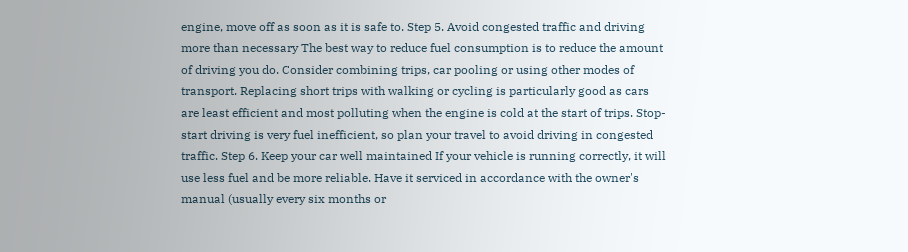engine, move off as soon as it is safe to. Step 5. Avoid congested traffic and driving more than necessary The best way to reduce fuel consumption is to reduce the amount of driving you do. Consider combining trips, car pooling or using other modes of transport. Replacing short trips with walking or cycling is particularly good as cars are least efficient and most polluting when the engine is cold at the start of trips. Stop-start driving is very fuel inefficient, so plan your travel to avoid driving in congested traffic. Step 6. Keep your car well maintained If your vehicle is running correctly, it will use less fuel and be more reliable. Have it serviced in accordance with the owner's manual (usually every six months or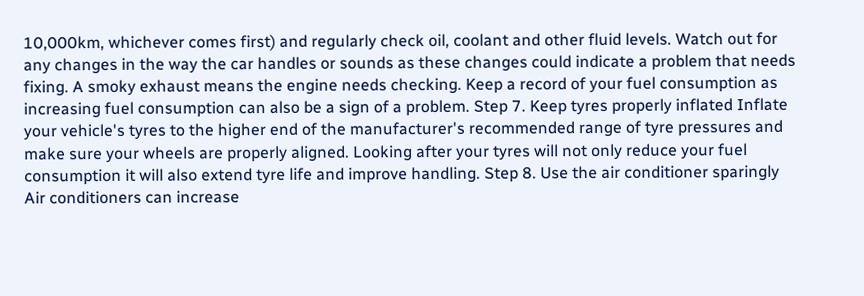10,000km, whichever comes first) and regularly check oil, coolant and other fluid levels. Watch out for any changes in the way the car handles or sounds as these changes could indicate a problem that needs fixing. A smoky exhaust means the engine needs checking. Keep a record of your fuel consumption as increasing fuel consumption can also be a sign of a problem. Step 7. Keep tyres properly inflated Inflate your vehicle's tyres to the higher end of the manufacturer's recommended range of tyre pressures and make sure your wheels are properly aligned. Looking after your tyres will not only reduce your fuel consumption it will also extend tyre life and improve handling. Step 8. Use the air conditioner sparingly Air conditioners can increase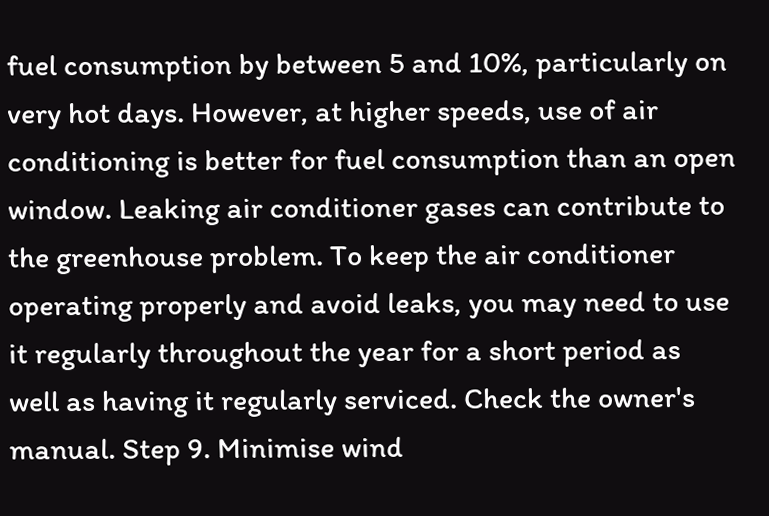fuel consumption by between 5 and 10%, particularly on very hot days. However, at higher speeds, use of air conditioning is better for fuel consumption than an open window. Leaking air conditioner gases can contribute to the greenhouse problem. To keep the air conditioner operating properly and avoid leaks, you may need to use it regularly throughout the year for a short period as well as having it regularly serviced. Check the owner's manual. Step 9. Minimise wind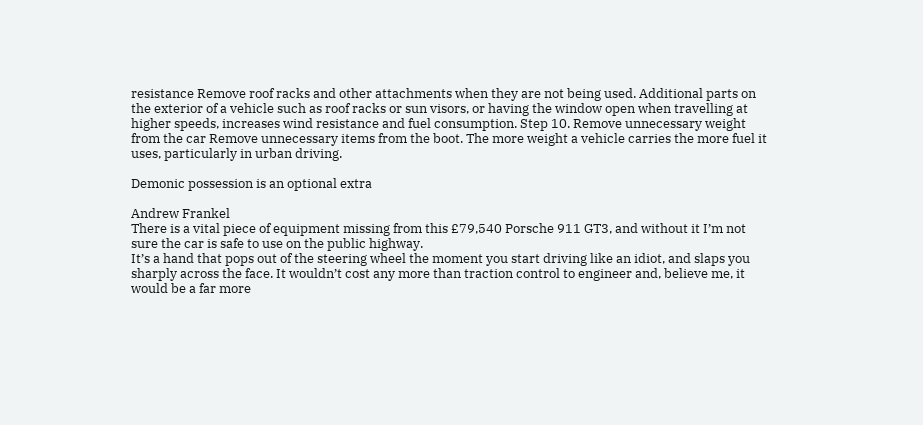resistance Remove roof racks and other attachments when they are not being used. Additional parts on the exterior of a vehicle such as roof racks or sun visors, or having the window open when travelling at higher speeds, increases wind resistance and fuel consumption. Step 10. Remove unnecessary weight from the car Remove unnecessary items from the boot. The more weight a vehicle carries the more fuel it uses, particularly in urban driving.

Demonic possession is an optional extra

Andrew Frankel
There is a vital piece of equipment missing from this £79,540 Porsche 911 GT3, and without it I’m not sure the car is safe to use on the public highway.
It’s a hand that pops out of the steering wheel the moment you start driving like an idiot, and slaps you sharply across the face. It wouldn’t cost any more than traction control to engineer and, believe me, it would be a far more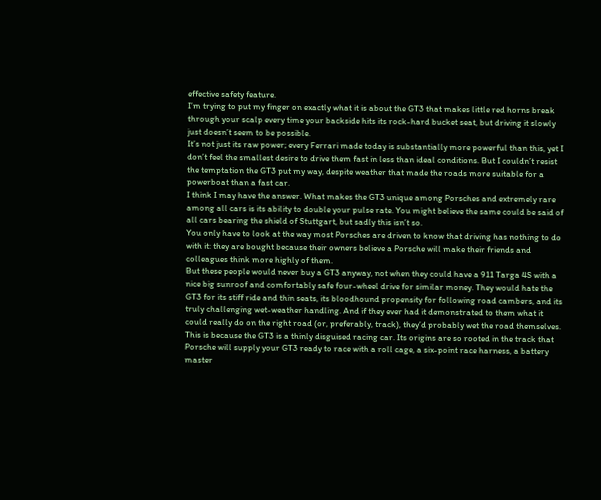effective safety feature.
I’m trying to put my finger on exactly what it is about the GT3 that makes little red horns break through your scalp every time your backside hits its rock-hard bucket seat, but driving it slowly just doesn’t seem to be possible.
It’s not just its raw power; every Ferrari made today is substantially more powerful than this, yet I don’t feel the smallest desire to drive them fast in less than ideal conditions. But I couldn’t resist the temptation the GT3 put my way, despite weather that made the roads more suitable for a powerboat than a fast car.
I think I may have the answer. What makes the GT3 unique among Porsches and extremely rare among all cars is its ability to double your pulse rate. You might believe the same could be said of all cars bearing the shield of Stuttgart, but sadly this isn’t so.
You only have to look at the way most Porsches are driven to know that driving has nothing to do with it: they are bought because their owners believe a Porsche will make their friends and colleagues think more highly of them.
But these people would never buy a GT3 anyway, not when they could have a 911 Targa 4S with a nice big sunroof and comfortably safe four-wheel drive for similar money. They would hate the GT3 for its stiff ride and thin seats, its bloodhound propensity for following road cambers, and its truly challenging wet-weather handling. And if they ever had it demonstrated to them what it could really do on the right road (or, preferably, track), they’d probably wet the road themselves.
This is because the GT3 is a thinly disguised racing car. Its origins are so rooted in the track that Porsche will supply your GT3 ready to race with a roll cage, a six-point race harness, a battery master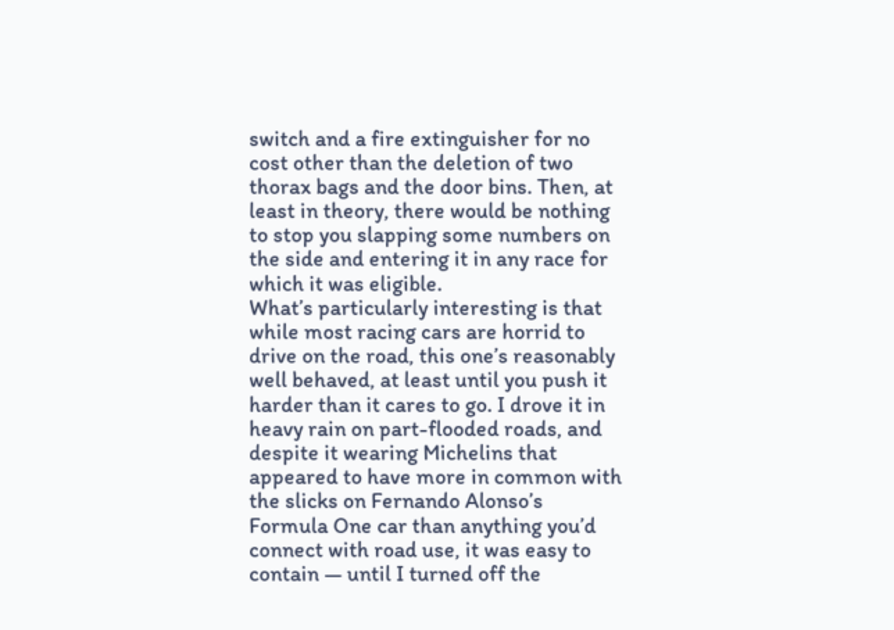switch and a fire extinguisher for no cost other than the deletion of two thorax bags and the door bins. Then, at least in theory, there would be nothing to stop you slapping some numbers on the side and entering it in any race for which it was eligible.
What’s particularly interesting is that while most racing cars are horrid to drive on the road, this one’s reasonably well behaved, at least until you push it harder than it cares to go. I drove it in heavy rain on part-flooded roads, and despite it wearing Michelins that appeared to have more in common with the slicks on Fernando Alonso’s Formula One car than anything you’d connect with road use, it was easy to contain — until I turned off the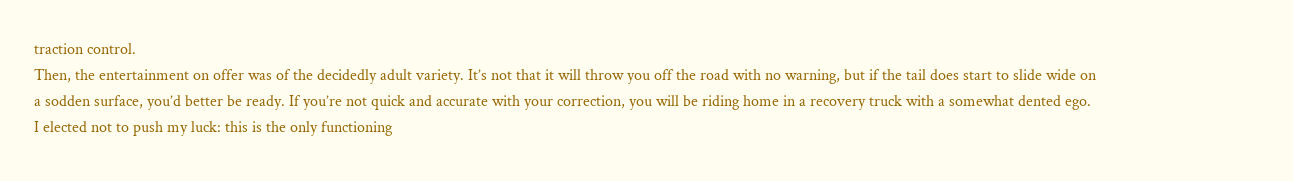traction control.
Then, the entertainment on offer was of the decidedly adult variety. It’s not that it will throw you off the road with no warning, but if the tail does start to slide wide on a sodden surface, you’d better be ready. If you’re not quick and accurate with your correction, you will be riding home in a recovery truck with a somewhat dented ego.
I elected not to push my luck: this is the only functioning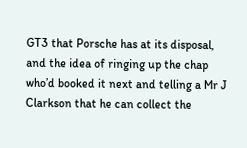GT3 that Porsche has at its disposal, and the idea of ringing up the chap who’d booked it next and telling a Mr J Clarkson that he can collect the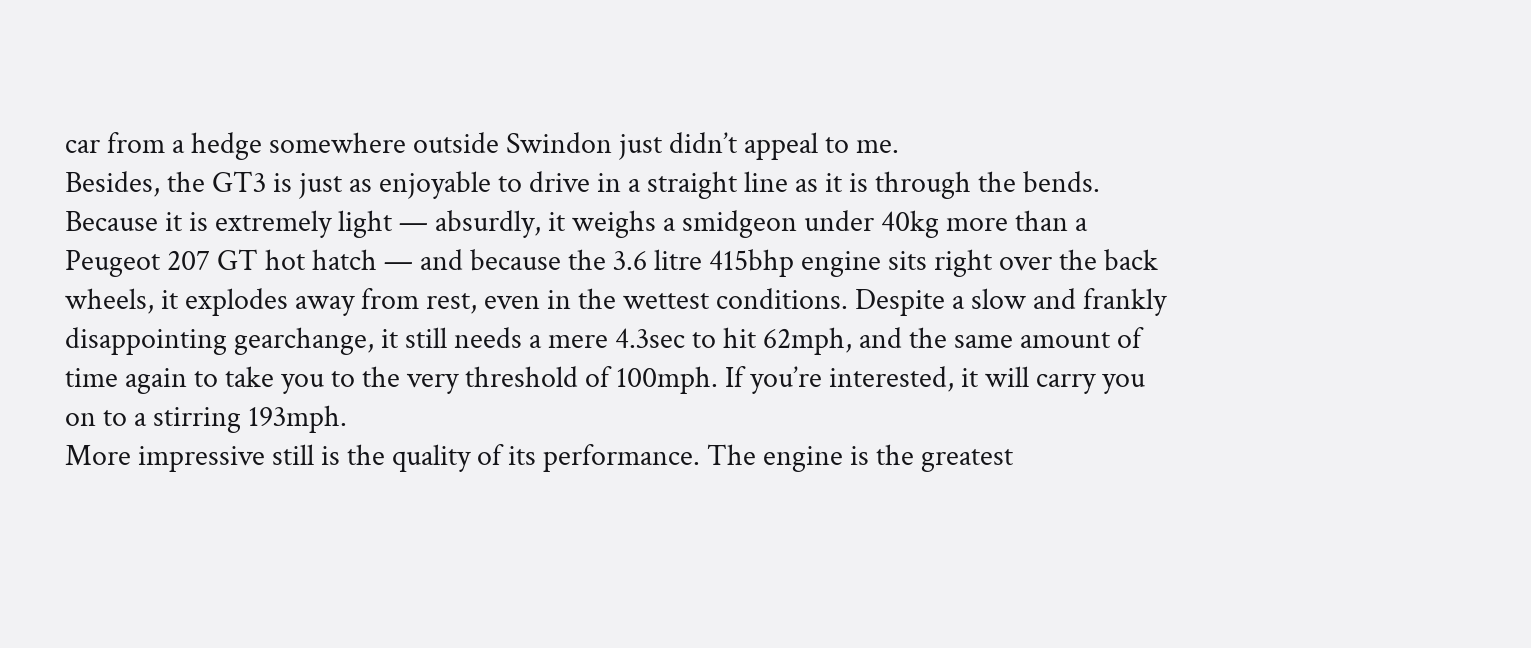car from a hedge somewhere outside Swindon just didn’t appeal to me.
Besides, the GT3 is just as enjoyable to drive in a straight line as it is through the bends.
Because it is extremely light — absurdly, it weighs a smidgeon under 40kg more than a Peugeot 207 GT hot hatch — and because the 3.6 litre 415bhp engine sits right over the back wheels, it explodes away from rest, even in the wettest conditions. Despite a slow and frankly disappointing gearchange, it still needs a mere 4.3sec to hit 62mph, and the same amount of time again to take you to the very threshold of 100mph. If you’re interested, it will carry you on to a stirring 193mph.
More impressive still is the quality of its performance. The engine is the greatest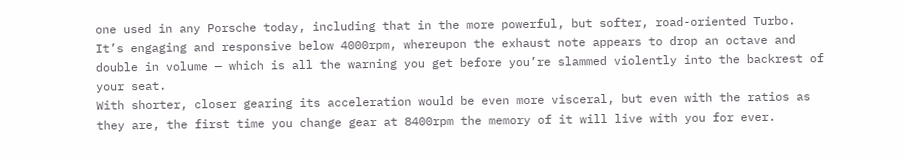one used in any Porsche today, including that in the more powerful, but softer, road-oriented Turbo. It’s engaging and responsive below 4000rpm, whereupon the exhaust note appears to drop an octave and double in volume — which is all the warning you get before you’re slammed violently into the backrest of your seat.
With shorter, closer gearing its acceleration would be even more visceral, but even with the ratios as they are, the first time you change gear at 8400rpm the memory of it will live with you for ever.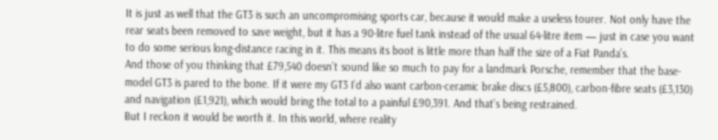It is just as well that the GT3 is such an uncompromising sports car, because it would make a useless tourer. Not only have the rear seats been removed to save weight, but it has a 90-litre fuel tank instead of the usual 64-litre item — just in case you want to do some serious long-distance racing in it. This means its boot is little more than half the size of a Fiat Panda’s.
And those of you thinking that £79,540 doesn’t sound like so much to pay for a landmark Porsche, remember that the base-model GT3 is pared to the bone. If it were my GT3 I’d also want carbon-ceramic brake discs (£5,800), carbon-fibre seats (£3,130) and navigation (£1,921), which would bring the total to a painful £90,391. And that’s being restrained.
But I reckon it would be worth it. In this world, where reality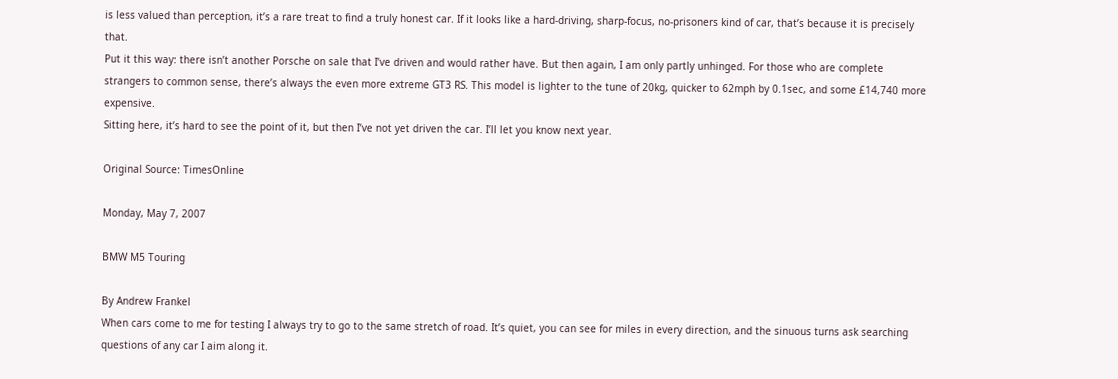is less valued than perception, it’s a rare treat to find a truly honest car. If it looks like a hard-driving, sharp-focus, no-prisoners kind of car, that’s because it is precisely that.
Put it this way: there isn’t another Porsche on sale that I’ve driven and would rather have. But then again, I am only partly unhinged. For those who are complete strangers to common sense, there’s always the even more extreme GT3 RS. This model is lighter to the tune of 20kg, quicker to 62mph by 0.1sec, and some £14,740 more expensive.
Sitting here, it’s hard to see the point of it, but then I’ve not yet driven the car. I’ll let you know next year.

Original Source: TimesOnline

Monday, May 7, 2007

BMW M5 Touring

By Andrew Frankel
When cars come to me for testing I always try to go to the same stretch of road. It’s quiet, you can see for miles in every direction, and the sinuous turns ask searching questions of any car I aim along it.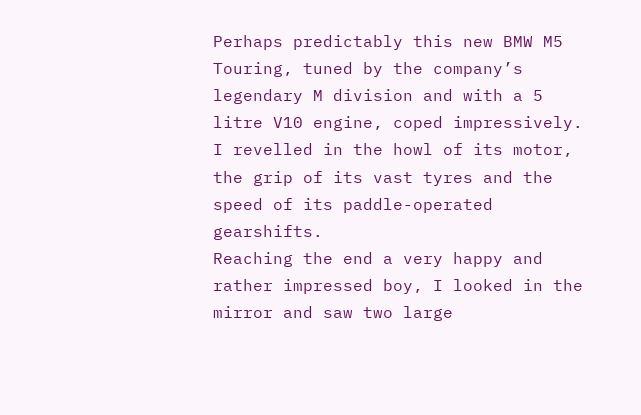Perhaps predictably this new BMW M5 Touring, tuned by the company’s legendary M division and with a 5 litre V10 engine, coped impressively. I revelled in the howl of its motor, the grip of its vast tyres and the speed of its paddle-operated gearshifts.
Reaching the end a very happy and rather impressed boy, I looked in the mirror and saw two large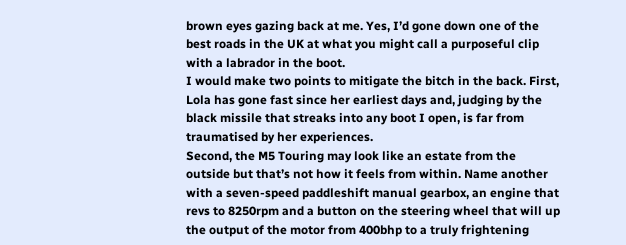brown eyes gazing back at me. Yes, I’d gone down one of the best roads in the UK at what you might call a purposeful clip with a labrador in the boot.
I would make two points to mitigate the bitch in the back. First, Lola has gone fast since her earliest days and, judging by the black missile that streaks into any boot I open, is far from traumatised by her experiences.
Second, the M5 Touring may look like an estate from the outside but that’s not how it feels from within. Name another with a seven-speed paddleshift manual gearbox, an engine that revs to 8250rpm and a button on the steering wheel that will up the output of the motor from 400bhp to a truly frightening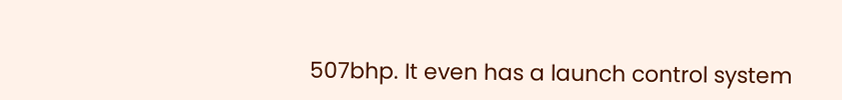507bhp. It even has a launch control system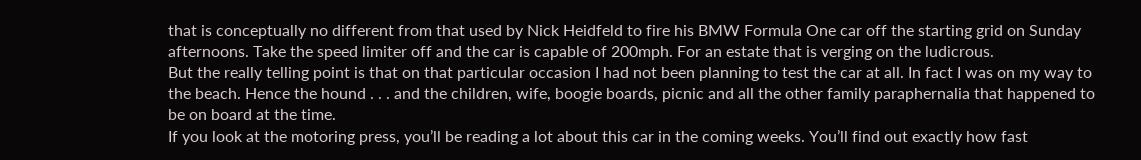that is conceptually no different from that used by Nick Heidfeld to fire his BMW Formula One car off the starting grid on Sunday afternoons. Take the speed limiter off and the car is capable of 200mph. For an estate that is verging on the ludicrous.
But the really telling point is that on that particular occasion I had not been planning to test the car at all. In fact I was on my way to the beach. Hence the hound . . . and the children, wife, boogie boards, picnic and all the other family paraphernalia that happened to be on board at the time.
If you look at the motoring press, you’ll be reading a lot about this car in the coming weeks. You’ll find out exactly how fast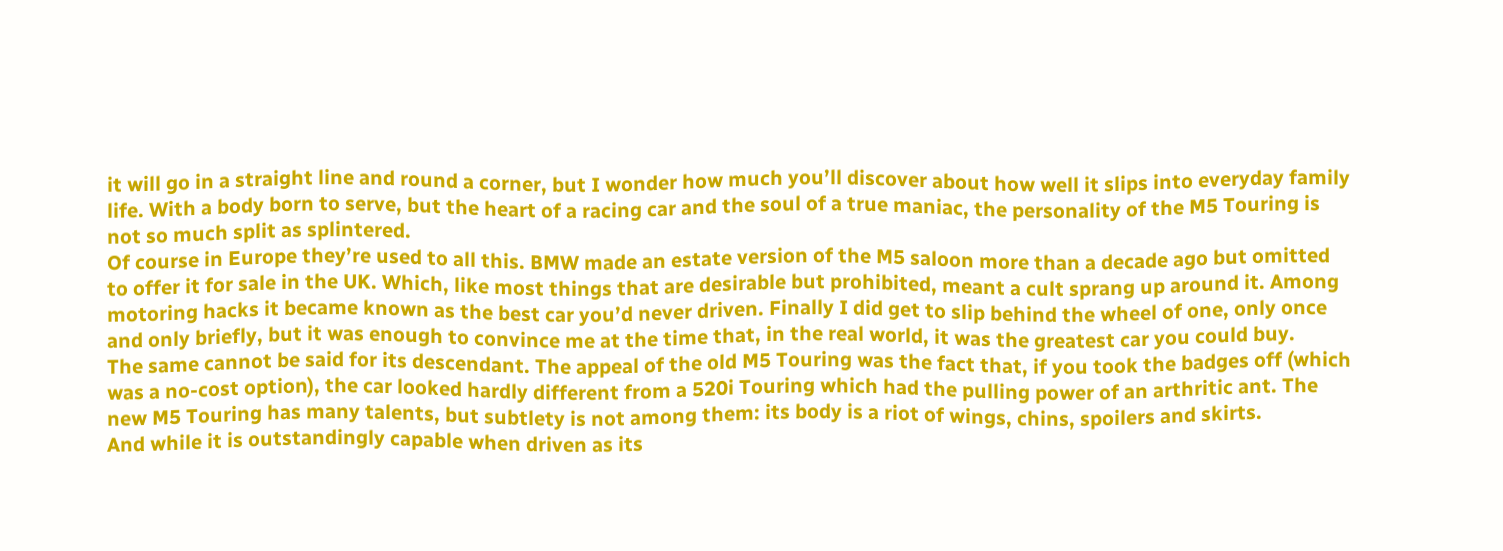it will go in a straight line and round a corner, but I wonder how much you’ll discover about how well it slips into everyday family life. With a body born to serve, but the heart of a racing car and the soul of a true maniac, the personality of the M5 Touring is not so much split as splintered.
Of course in Europe they’re used to all this. BMW made an estate version of the M5 saloon more than a decade ago but omitted to offer it for sale in the UK. Which, like most things that are desirable but prohibited, meant a cult sprang up around it. Among motoring hacks it became known as the best car you’d never driven. Finally I did get to slip behind the wheel of one, only once and only briefly, but it was enough to convince me at the time that, in the real world, it was the greatest car you could buy.
The same cannot be said for its descendant. The appeal of the old M5 Touring was the fact that, if you took the badges off (which was a no-cost option), the car looked hardly different from a 520i Touring which had the pulling power of an arthritic ant. The new M5 Touring has many talents, but subtlety is not among them: its body is a riot of wings, chins, spoilers and skirts.
And while it is outstandingly capable when driven as its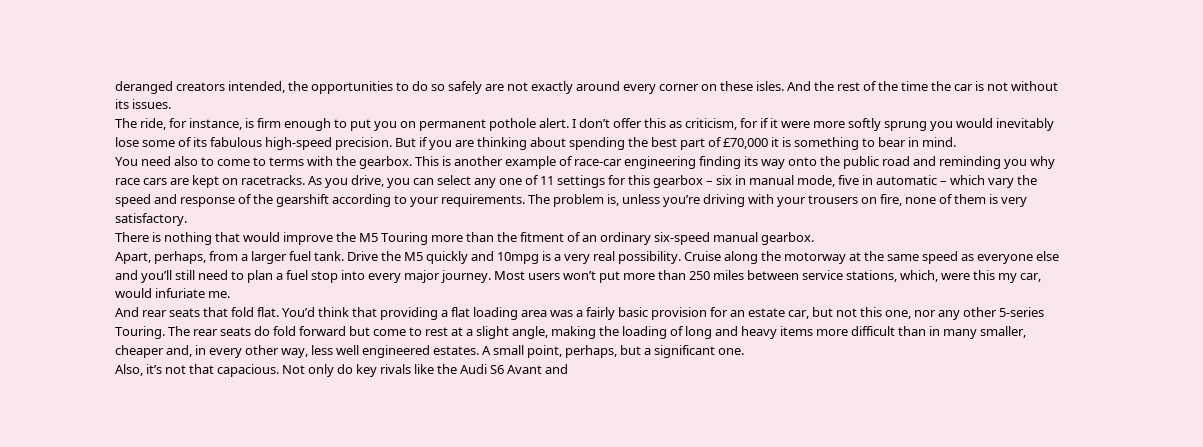deranged creators intended, the opportunities to do so safely are not exactly around every corner on these isles. And the rest of the time the car is not without its issues.
The ride, for instance, is firm enough to put you on permanent pothole alert. I don’t offer this as criticism, for if it were more softly sprung you would inevitably lose some of its fabulous high-speed precision. But if you are thinking about spending the best part of £70,000 it is something to bear in mind.
You need also to come to terms with the gearbox. This is another example of race-car engineering finding its way onto the public road and reminding you why race cars are kept on racetracks. As you drive, you can select any one of 11 settings for this gearbox – six in manual mode, five in automatic – which vary the speed and response of the gearshift according to your requirements. The problem is, unless you’re driving with your trousers on fire, none of them is very satisfactory.
There is nothing that would improve the M5 Touring more than the fitment of an ordinary six-speed manual gearbox.
Apart, perhaps, from a larger fuel tank. Drive the M5 quickly and 10mpg is a very real possibility. Cruise along the motorway at the same speed as everyone else and you’ll still need to plan a fuel stop into every major journey. Most users won’t put more than 250 miles between service stations, which, were this my car, would infuriate me.
And rear seats that fold flat. You’d think that providing a flat loading area was a fairly basic provision for an estate car, but not this one, nor any other 5-series Touring. The rear seats do fold forward but come to rest at a slight angle, making the loading of long and heavy items more difficult than in many smaller, cheaper and, in every other way, less well engineered estates. A small point, perhaps, but a significant one.
Also, it’s not that capacious. Not only do key rivals like the Audi S6 Avant and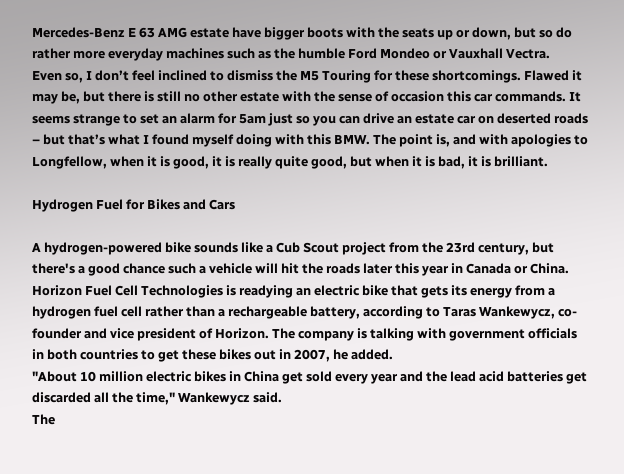Mercedes-Benz E 63 AMG estate have bigger boots with the seats up or down, but so do rather more everyday machines such as the humble Ford Mondeo or Vauxhall Vectra.
Even so, I don’t feel inclined to dismiss the M5 Touring for these shortcomings. Flawed it may be, but there is still no other estate with the sense of occasion this car commands. It seems strange to set an alarm for 5am just so you can drive an estate car on deserted roads – but that’s what I found myself doing with this BMW. The point is, and with apologies to Longfellow, when it is good, it is really quite good, but when it is bad, it is brilliant.

Hydrogen Fuel for Bikes and Cars

A hydrogen-powered bike sounds like a Cub Scout project from the 23rd century, but there's a good chance such a vehicle will hit the roads later this year in Canada or China.
Horizon Fuel Cell Technologies is readying an electric bike that gets its energy from a hydrogen fuel cell rather than a rechargeable battery, according to Taras Wankewycz, co-founder and vice president of Horizon. The company is talking with government officials in both countries to get these bikes out in 2007, he added.
"About 10 million electric bikes in China get sold every year and the lead acid batteries get discarded all the time," Wankewycz said.
The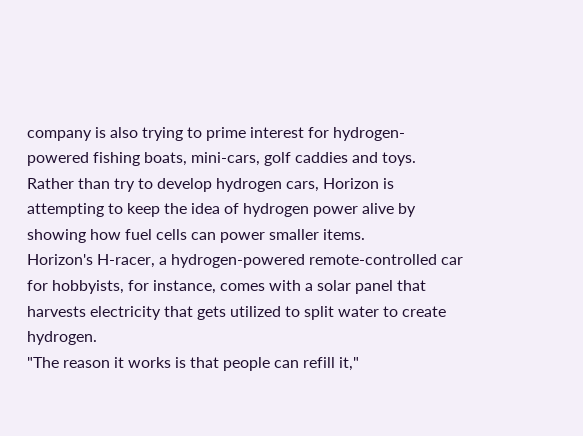company is also trying to prime interest for hydrogen-powered fishing boats, mini-cars, golf caddies and toys.
Rather than try to develop hydrogen cars, Horizon is attempting to keep the idea of hydrogen power alive by showing how fuel cells can power smaller items.
Horizon's H-racer, a hydrogen-powered remote-controlled car for hobbyists, for instance, comes with a solar panel that harvests electricity that gets utilized to split water to create hydrogen.
"The reason it works is that people can refill it,"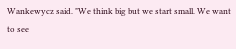Wankewycz said. "We think big but we start small. We want to see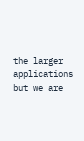the larger applications but we are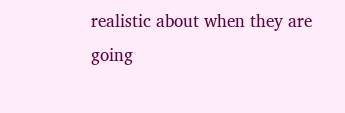realistic about when they are going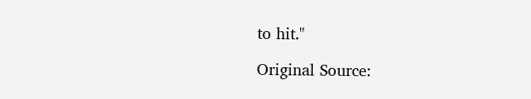to hit."

Original Source: